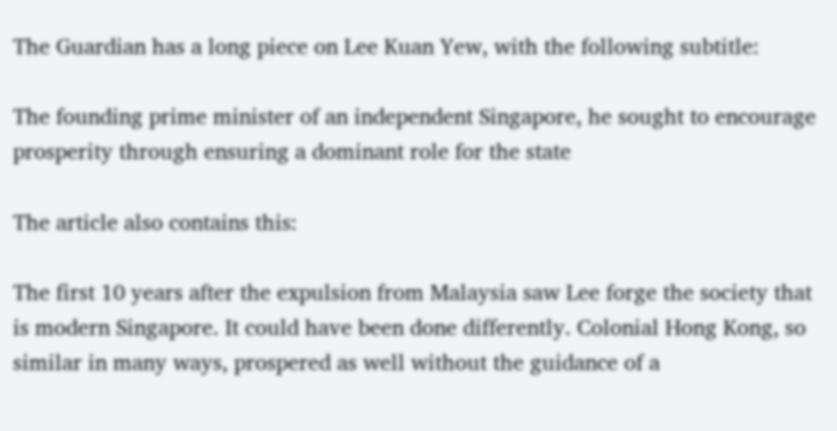The Guardian has a long piece on Lee Kuan Yew, with the following subtitle:

The founding prime minister of an independent Singapore, he sought to encourage prosperity through ensuring a dominant role for the state

The article also contains this:

The first 10 years after the expulsion from Malaysia saw Lee forge the society that is modern Singapore. It could have been done differently. Colonial Hong Kong, so similar in many ways, prospered as well without the guidance of a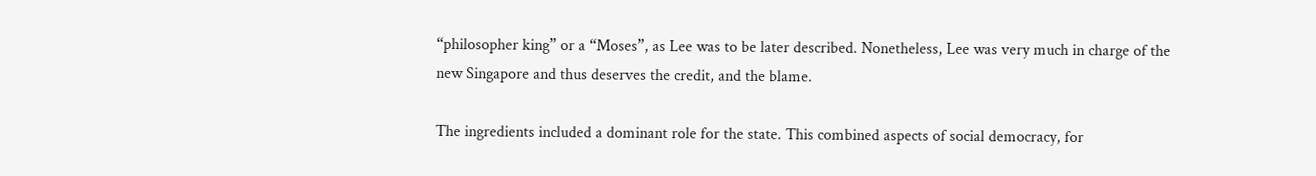“philosopher king” or a “Moses”, as Lee was to be later described. Nonetheless, Lee was very much in charge of the new Singapore and thus deserves the credit, and the blame.

The ingredients included a dominant role for the state. This combined aspects of social democracy, for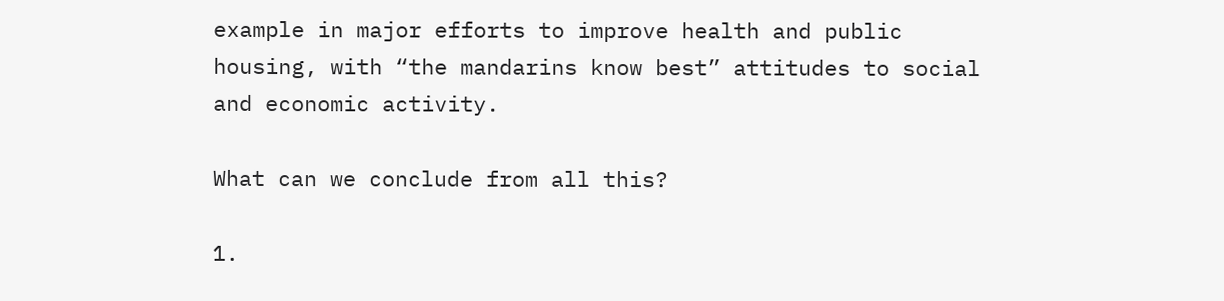example in major efforts to improve health and public housing, with “the mandarins know best” attitudes to social and economic activity.

What can we conclude from all this?

1.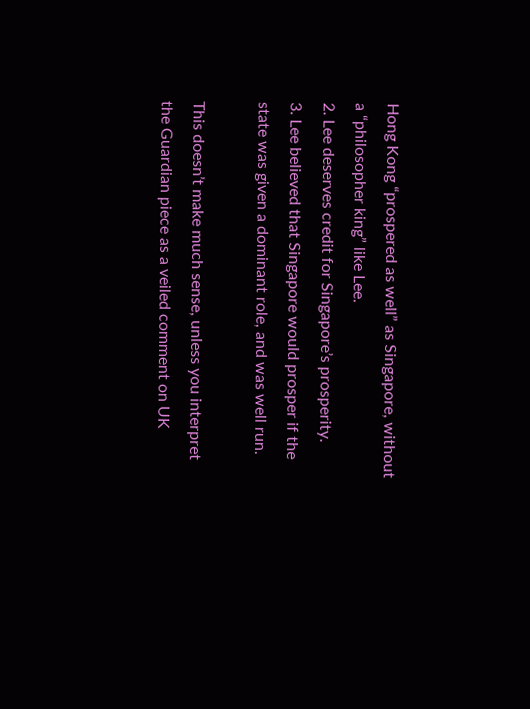Hong Kong “prospered as well” as Singapore, without a “philosopher king” like Lee.
2. Lee deserves credit for Singapore’s prosperity.
3. Lee believed that Singapore would prosper if the state was given a dominant role, and was well run.

This doesn’t make much sense, unless you interpret the Guardian piece as a veiled comment on UK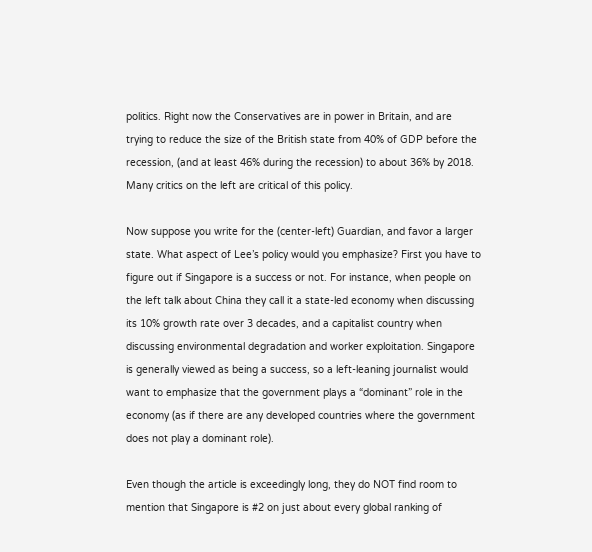politics. Right now the Conservatives are in power in Britain, and are trying to reduce the size of the British state from 40% of GDP before the recession, (and at least 46% during the recession) to about 36% by 2018. Many critics on the left are critical of this policy.

Now suppose you write for the (center-left) Guardian, and favor a larger state. What aspect of Lee’s policy would you emphasize? First you have to figure out if Singapore is a success or not. For instance, when people on the left talk about China they call it a state-led economy when discussing its 10% growth rate over 3 decades, and a capitalist country when discussing environmental degradation and worker exploitation. Singapore is generally viewed as being a success, so a left-leaning journalist would want to emphasize that the government plays a “dominant” role in the economy (as if there are any developed countries where the government does not play a dominant role).

Even though the article is exceedingly long, they do NOT find room to mention that Singapore is #2 on just about every global ranking of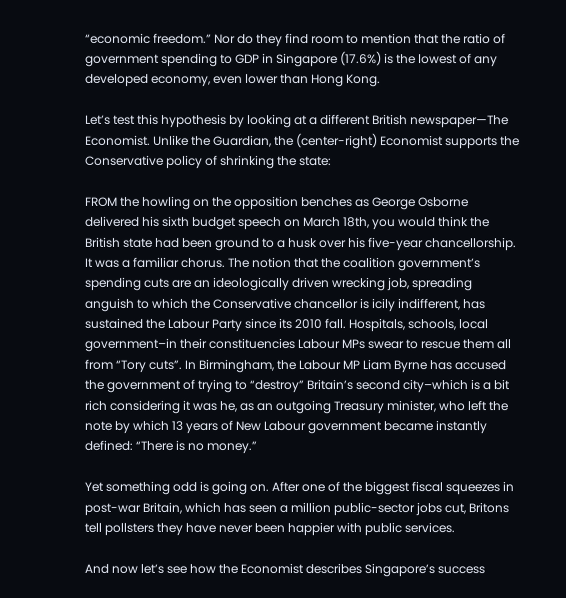“economic freedom.” Nor do they find room to mention that the ratio of government spending to GDP in Singapore (17.6%) is the lowest of any developed economy, even lower than Hong Kong.

Let’s test this hypothesis by looking at a different British newspaper—The Economist. Unlike the Guardian, the (center-right) Economist supports the Conservative policy of shrinking the state:

FROM the howling on the opposition benches as George Osborne delivered his sixth budget speech on March 18th, you would think the British state had been ground to a husk over his five-year chancellorship. It was a familiar chorus. The notion that the coalition government’s spending cuts are an ideologically driven wrecking job, spreading anguish to which the Conservative chancellor is icily indifferent, has sustained the Labour Party since its 2010 fall. Hospitals, schools, local government–in their constituencies Labour MPs swear to rescue them all from “Tory cuts”. In Birmingham, the Labour MP Liam Byrne has accused the government of trying to “destroy” Britain’s second city–which is a bit rich considering it was he, as an outgoing Treasury minister, who left the note by which 13 years of New Labour government became instantly defined: “There is no money.”

Yet something odd is going on. After one of the biggest fiscal squeezes in post-war Britain, which has seen a million public-sector jobs cut, Britons tell pollsters they have never been happier with public services.

And now let’s see how the Economist describes Singapore’s success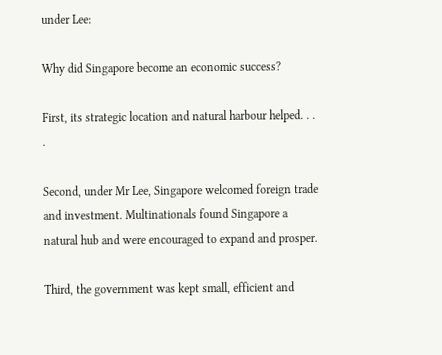under Lee:

Why did Singapore become an economic success?

First, its strategic location and natural harbour helped. . . .

Second, under Mr Lee, Singapore welcomed foreign trade and investment. Multinationals found Singapore a natural hub and were encouraged to expand and prosper.

Third, the government was kept small, efficient and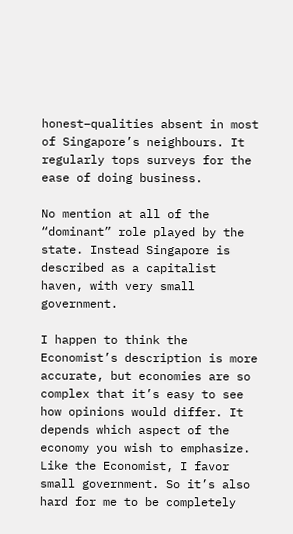honest–qualities absent in most of Singapore’s neighbours. It regularly tops surveys for the ease of doing business.

No mention at all of the “dominant” role played by the state. Instead Singapore is described as a capitalist haven, with very small government.

I happen to think the Economist’s description is more accurate, but economies are so complex that it’s easy to see how opinions would differ. It depends which aspect of the economy you wish to emphasize. Like the Economist, I favor small government. So it’s also hard for me to be completely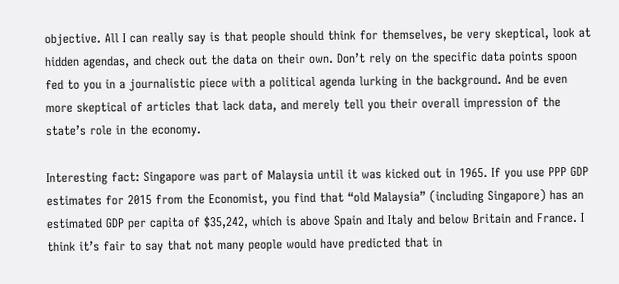objective. All I can really say is that people should think for themselves, be very skeptical, look at hidden agendas, and check out the data on their own. Don’t rely on the specific data points spoon fed to you in a journalistic piece with a political agenda lurking in the background. And be even more skeptical of articles that lack data, and merely tell you their overall impression of the state’s role in the economy.

Interesting fact: Singapore was part of Malaysia until it was kicked out in 1965. If you use PPP GDP estimates for 2015 from the Economist, you find that “old Malaysia” (including Singapore) has an estimated GDP per capita of $35,242, which is above Spain and Italy and below Britain and France. I think it’s fair to say that not many people would have predicted that in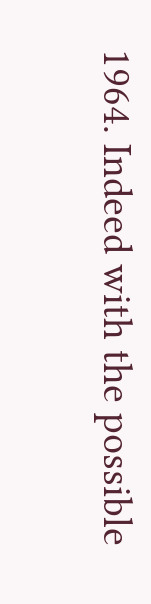1964. Indeed with the possible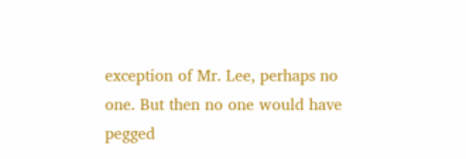exception of Mr. Lee, perhaps no one. But then no one would have pegged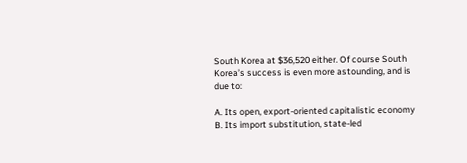South Korea at $36,520 either. Of course South Korea’s success is even more astounding, and is due to:

A. Its open, export-oriented capitalistic economy
B. Its import substitution, state-led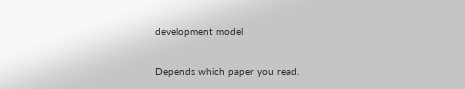development model

Depends which paper you read.